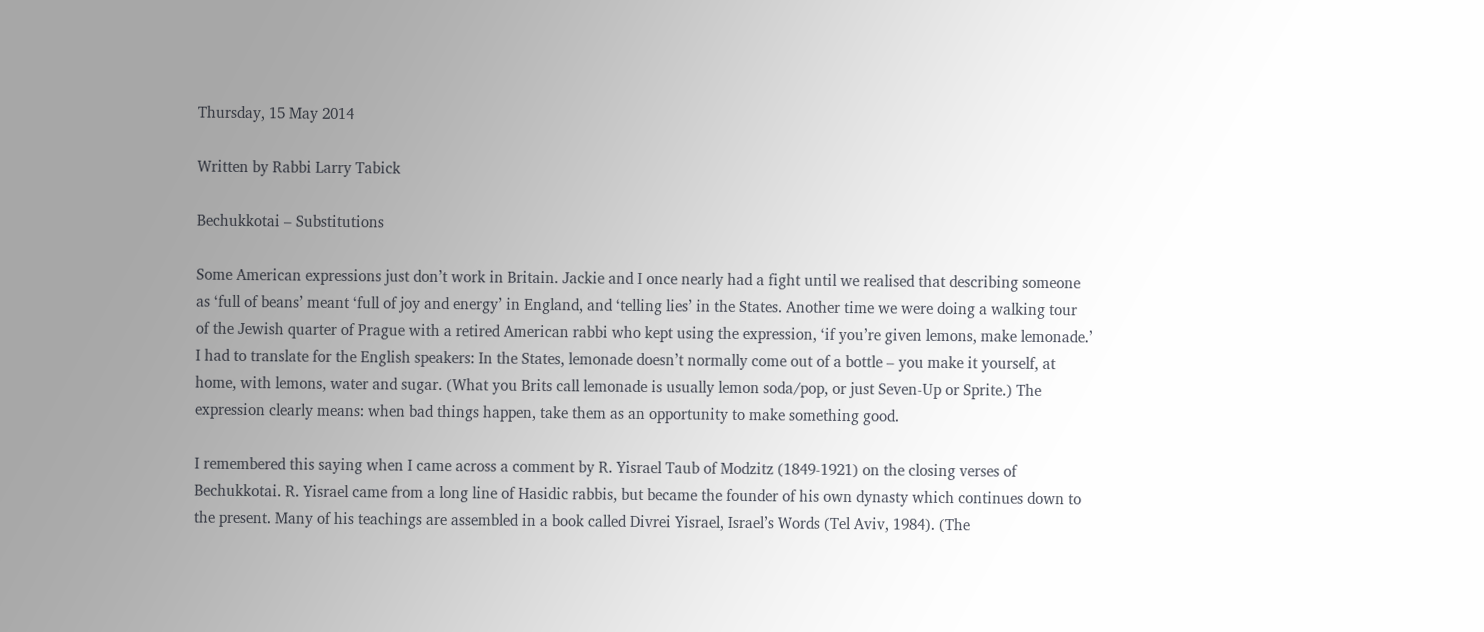Thursday, 15 May 2014

Written by Rabbi Larry Tabick

Bechukkotai – Substitutions

Some American expressions just don’t work in Britain. Jackie and I once nearly had a fight until we realised that describing someone as ‘full of beans’ meant ‘full of joy and energy’ in England, and ‘telling lies’ in the States. Another time we were doing a walking tour of the Jewish quarter of Prague with a retired American rabbi who kept using the expression, ‘if you’re given lemons, make lemonade.’ I had to translate for the English speakers: In the States, lemonade doesn’t normally come out of a bottle – you make it yourself, at home, with lemons, water and sugar. (What you Brits call lemonade is usually lemon soda/pop, or just Seven-Up or Sprite.) The expression clearly means: when bad things happen, take them as an opportunity to make something good.

I remembered this saying when I came across a comment by R. Yisrael Taub of Modzitz (1849-1921) on the closing verses of Bechukkotai. R. Yisrael came from a long line of Hasidic rabbis, but became the founder of his own dynasty which continues down to the present. Many of his teachings are assembled in a book called Divrei Yisrael, Israel’s Words (Tel Aviv, 1984). (The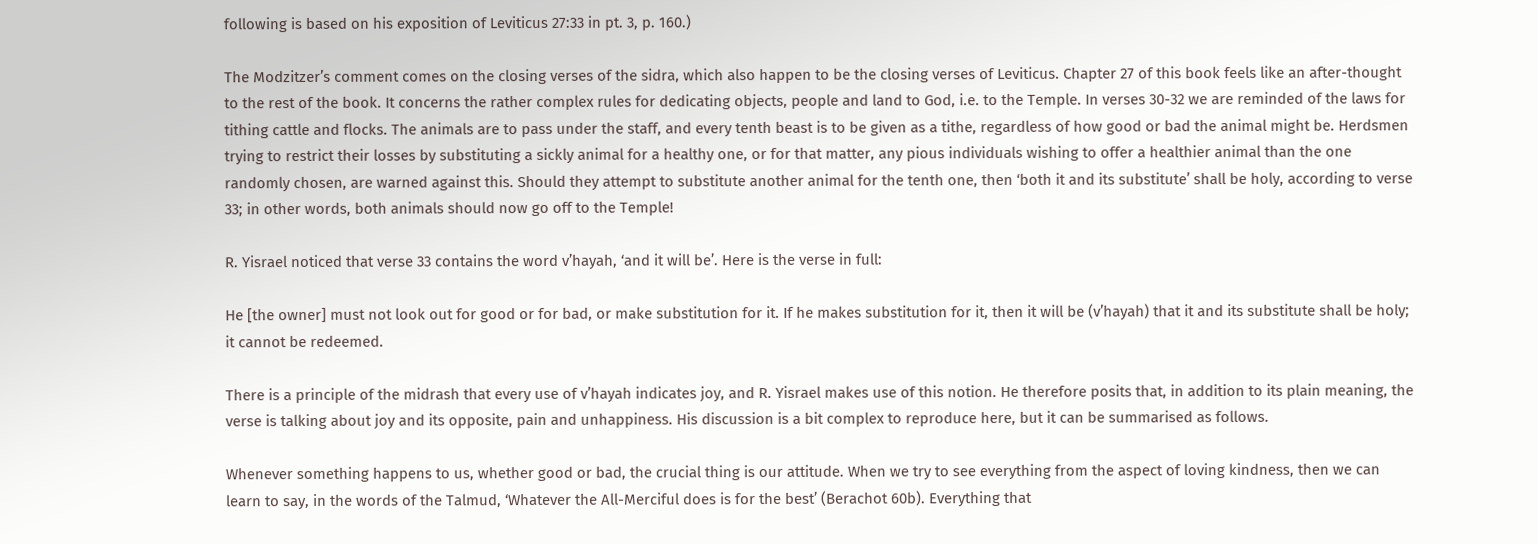following is based on his exposition of Leviticus 27:33 in pt. 3, p. 160.)

The Modzitzer’s comment comes on the closing verses of the sidra, which also happen to be the closing verses of Leviticus. Chapter 27 of this book feels like an after-thought to the rest of the book. It concerns the rather complex rules for dedicating objects, people and land to God, i.e. to the Temple. In verses 30-32 we are reminded of the laws for tithing cattle and flocks. The animals are to pass under the staff, and every tenth beast is to be given as a tithe, regardless of how good or bad the animal might be. Herdsmen trying to restrict their losses by substituting a sickly animal for a healthy one, or for that matter, any pious individuals wishing to offer a healthier animal than the one randomly chosen, are warned against this. Should they attempt to substitute another animal for the tenth one, then ‘both it and its substitute’ shall be holy, according to verse 33; in other words, both animals should now go off to the Temple!

R. Yisrael noticed that verse 33 contains the word v’hayah, ‘and it will be’. Here is the verse in full:

He [the owner] must not look out for good or for bad, or make substitution for it. If he makes substitution for it, then it will be (v’hayah) that it and its substitute shall be holy; it cannot be redeemed.

There is a principle of the midrash that every use of v’hayah indicates joy, and R. Yisrael makes use of this notion. He therefore posits that, in addition to its plain meaning, the verse is talking about joy and its opposite, pain and unhappiness. His discussion is a bit complex to reproduce here, but it can be summarised as follows.

Whenever something happens to us, whether good or bad, the crucial thing is our attitude. When we try to see everything from the aspect of loving kindness, then we can learn to say, in the words of the Talmud, ‘Whatever the All-Merciful does is for the best’ (Berachot 60b). Everything that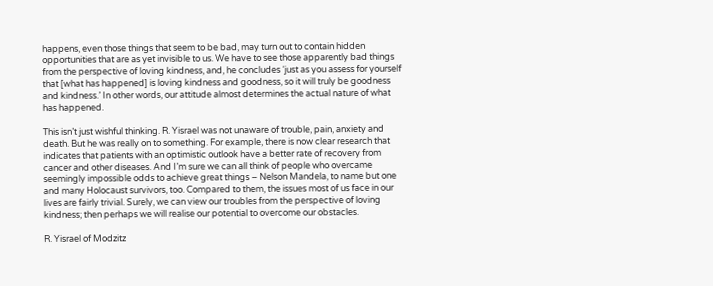happens, even those things that seem to be bad, may turn out to contain hidden opportunities that are as yet invisible to us. We have to see those apparently bad things from the perspective of loving kindness, and, he concludes ‘just as you assess for yourself that [what has happened] is loving kindness and goodness, so it will truly be goodness and kindness.’ In other words, our attitude almost determines the actual nature of what has happened.

This isn’t just wishful thinking. R. Yisrael was not unaware of trouble, pain, anxiety and death. But he was really on to something. For example, there is now clear research that indicates that patients with an optimistic outlook have a better rate of recovery from cancer and other diseases. And I’m sure we can all think of people who overcame seemingly impossible odds to achieve great things – Nelson Mandela, to name but one and many Holocaust survivors, too. Compared to them, the issues most of us face in our lives are fairly trivial. Surely, we can view our troubles from the perspective of loving kindness; then perhaps we will realise our potential to overcome our obstacles.

R. Yisrael of Modzitz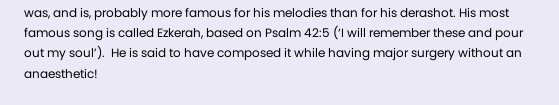was, and is, probably more famous for his melodies than for his derashot. His most famous song is called Ezkerah, based on Psalm 42:5 (‘I will remember these and pour out my soul’).  He is said to have composed it while having major surgery without an anaesthetic!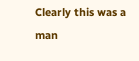Clearly this was a man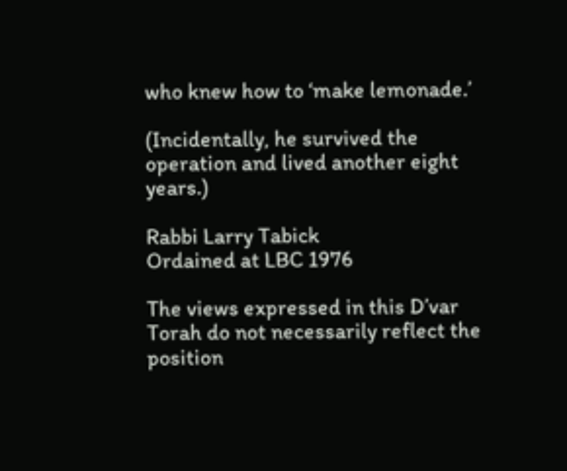who knew how to ‘make lemonade.’

(Incidentally, he survived the operation and lived another eight years.)

Rabbi Larry Tabick
Ordained at LBC 1976

The views expressed in this D’var Torah do not necessarily reflect the position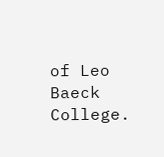of Leo Baeck College.